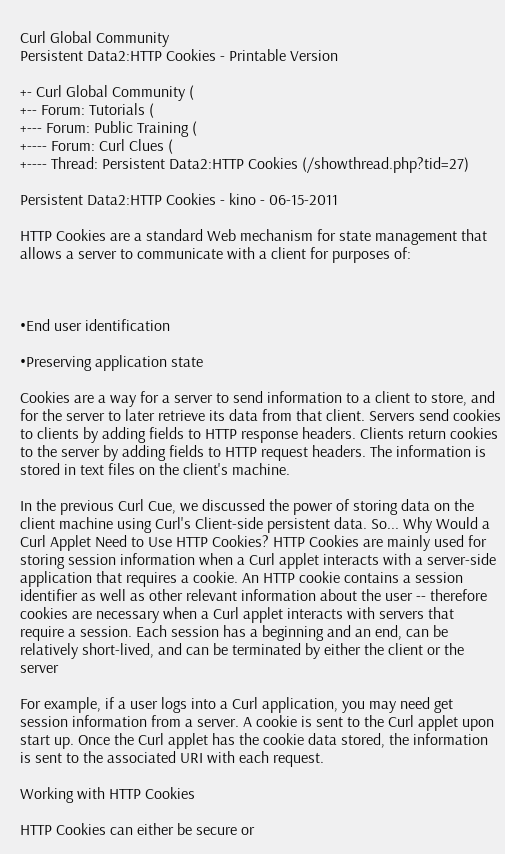Curl Global Community
Persistent Data2:HTTP Cookies - Printable Version

+- Curl Global Community (
+-- Forum: Tutorials (
+--- Forum: Public Training (
+---- Forum: Curl Clues (
+---- Thread: Persistent Data2:HTTP Cookies (/showthread.php?tid=27)

Persistent Data2:HTTP Cookies - kino - 06-15-2011

HTTP Cookies are a standard Web mechanism for state management that allows a server to communicate with a client for purposes of:



•End user identification

•Preserving application state

Cookies are a way for a server to send information to a client to store, and for the server to later retrieve its data from that client. Servers send cookies to clients by adding fields to HTTP response headers. Clients return cookies to the server by adding fields to HTTP request headers. The information is stored in text files on the client's machine.

In the previous Curl Cue, we discussed the power of storing data on the client machine using Curl's Client-side persistent data. So... Why Would a Curl Applet Need to Use HTTP Cookies? HTTP Cookies are mainly used for storing session information when a Curl applet interacts with a server-side application that requires a cookie. An HTTP cookie contains a session identifier as well as other relevant information about the user -- therefore cookies are necessary when a Curl applet interacts with servers that require a session. Each session has a beginning and an end, can be relatively short-lived, and can be terminated by either the client or the server

For example, if a user logs into a Curl application, you may need get session information from a server. A cookie is sent to the Curl applet upon start up. Once the Curl applet has the cookie data stored, the information is sent to the associated URI with each request.

Working with HTTP Cookies

HTTP Cookies can either be secure or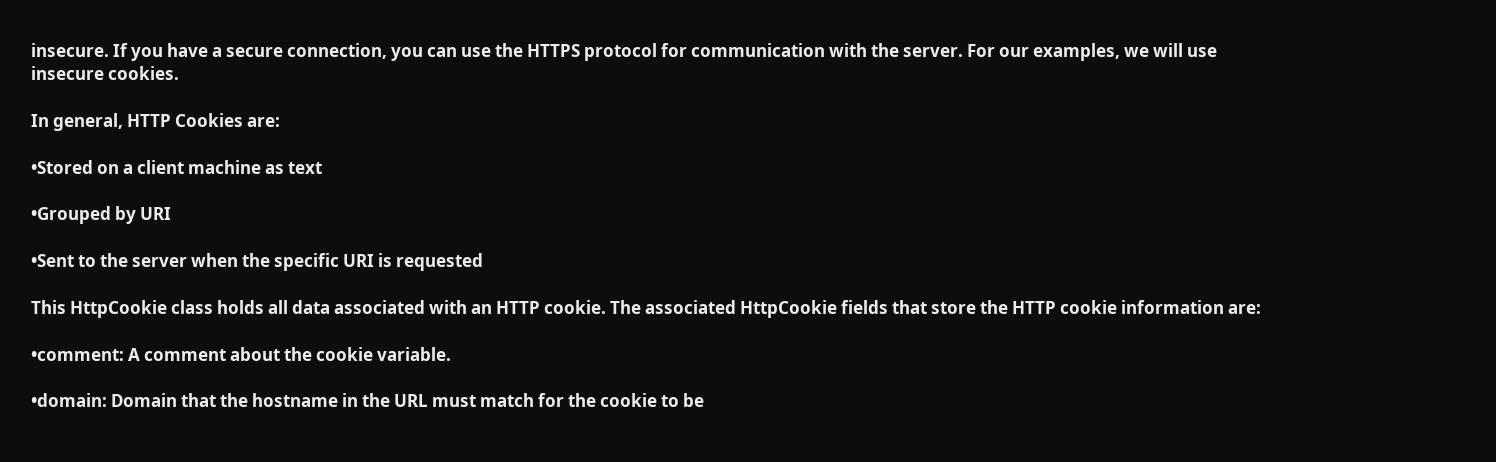insecure. If you have a secure connection, you can use the HTTPS protocol for communication with the server. For our examples, we will use insecure cookies.

In general, HTTP Cookies are:

•Stored on a client machine as text

•Grouped by URI

•Sent to the server when the specific URI is requested

This HttpCookie class holds all data associated with an HTTP cookie. The associated HttpCookie fields that store the HTTP cookie information are:

•comment: A comment about the cookie variable.

•domain: Domain that the hostname in the URL must match for the cookie to be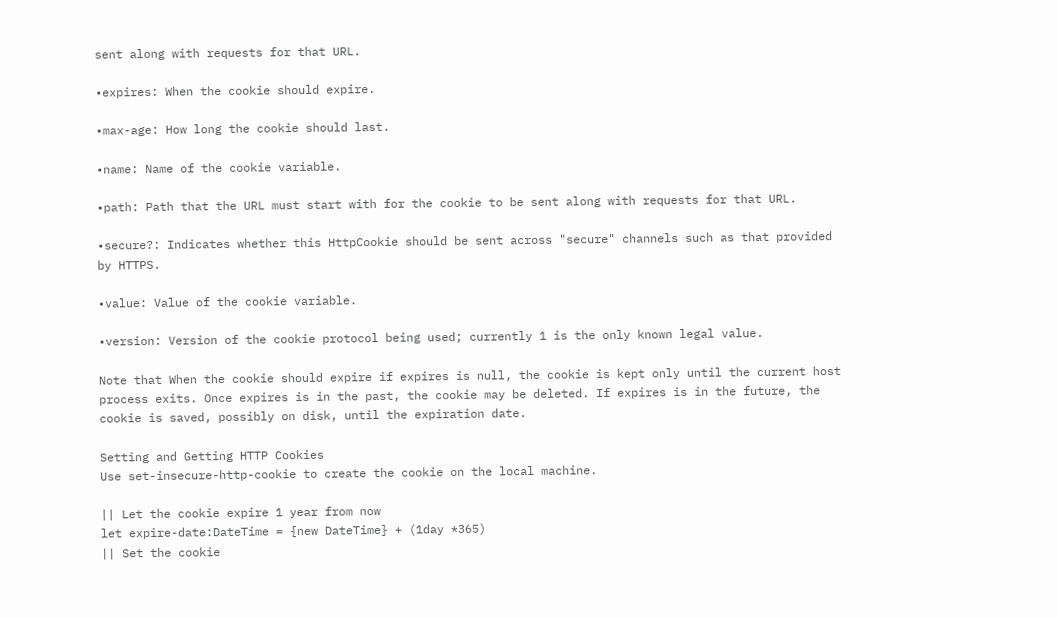sent along with requests for that URL.

•expires: When the cookie should expire.

•max-age: How long the cookie should last.

•name: Name of the cookie variable.

•path: Path that the URL must start with for the cookie to be sent along with requests for that URL.

•secure?: Indicates whether this HttpCookie should be sent across "secure" channels such as that provided by HTTPS.

•value: Value of the cookie variable.

•version: Version of the cookie protocol being used; currently 1 is the only known legal value.

Note that When the cookie should expire if expires is null, the cookie is kept only until the current host process exits. Once expires is in the past, the cookie may be deleted. If expires is in the future, the cookie is saved, possibly on disk, until the expiration date.

Setting and Getting HTTP Cookies
Use set-insecure-http-cookie to create the cookie on the local machine.

|| Let the cookie expire 1 year from now
let expire-date:DateTime = {new DateTime} + (1day *365)
|| Set the cookie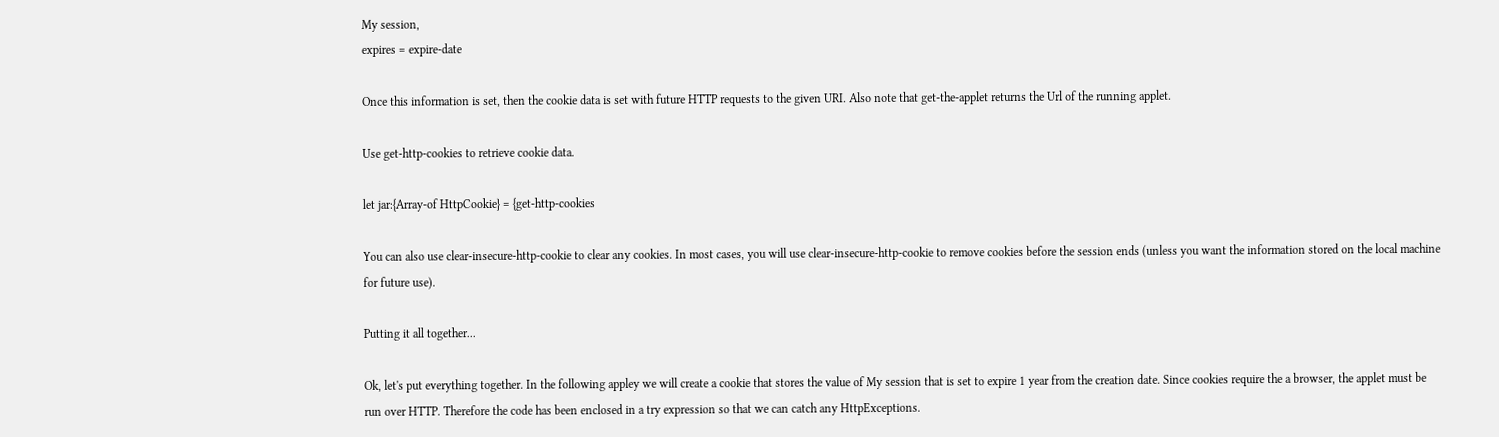My session,
expires = expire-date

Once this information is set, then the cookie data is set with future HTTP requests to the given URI. Also note that get-the-applet returns the Url of the running applet.

Use get-http-cookies to retrieve cookie data.

let jar:{Array-of HttpCookie} = {get-http-cookies

You can also use clear-insecure-http-cookie to clear any cookies. In most cases, you will use clear-insecure-http-cookie to remove cookies before the session ends (unless you want the information stored on the local machine for future use).

Putting it all together...

Ok, let's put everything together. In the following appley we will create a cookie that stores the value of My session that is set to expire 1 year from the creation date. Since cookies require the a browser, the applet must be run over HTTP. Therefore the code has been enclosed in a try expression so that we can catch any HttpExceptions.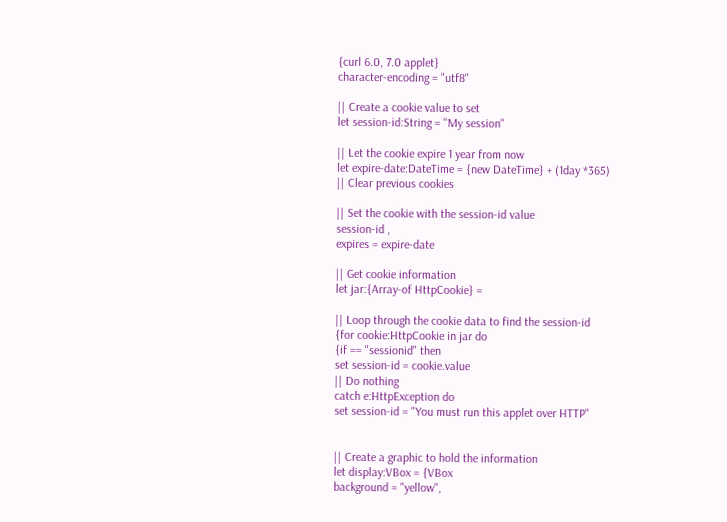{curl 6.0, 7.0 applet}
character-encoding = "utf8"

|| Create a cookie value to set
let session-id:String = "My session"

|| Let the cookie expire 1 year from now
let expire-date:DateTime = {new DateTime} + (1day *365)
|| Clear previous cookies

|| Set the cookie with the session-id value
session-id ,
expires = expire-date

|| Get cookie information
let jar:{Array-of HttpCookie} =

|| Loop through the cookie data to find the session-id
{for cookie:HttpCookie in jar do
{if == "sessionid" then
set session-id = cookie.value
|| Do nothing
catch e:HttpException do
set session-id = "You must run this applet over HTTP"


|| Create a graphic to hold the information
let display:VBox = {VBox
background = "yellow",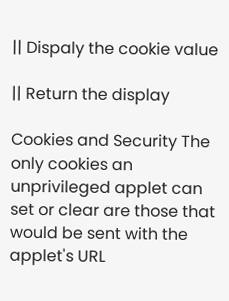|| Dispaly the cookie value

|| Return the display

Cookies and Security The only cookies an unprivileged applet can set or clear are those that would be sent with the applet's URL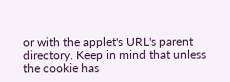or with the applet's URL's parent directory. Keep in mind that unless the cookie has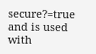secure?=true and is used with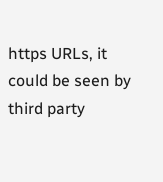https URLs, it could be seen by third party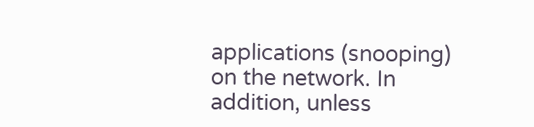applications (snooping) on the network. In addition, unless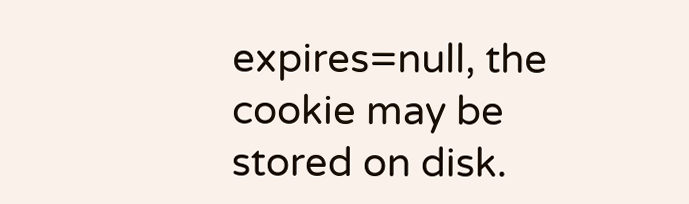expires=null, the cookie may be stored on disk.